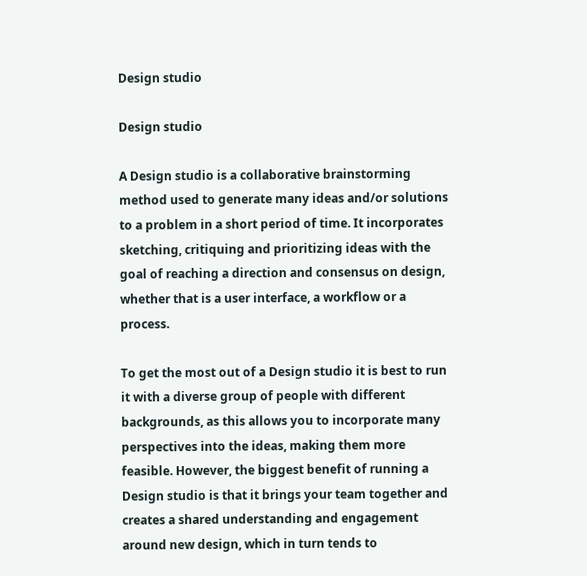Design studio

Design studio

A Design studio is a collaborative brainstorming method used to generate many ideas and/or solutions to a problem in a short period of time. It incorporates sketching, critiquing and prioritizing ideas with the goal of reaching a direction and consensus on design, whether that is a user interface, a workflow or a process.

To get the most out of a Design studio it is best to run it with a diverse group of people with different backgrounds, as this allows you to incorporate many perspectives into the ideas, making them more feasible. However, the biggest benefit of running a Design studio is that it brings your team together and creates a shared understanding and engagement around new design, which in turn tends to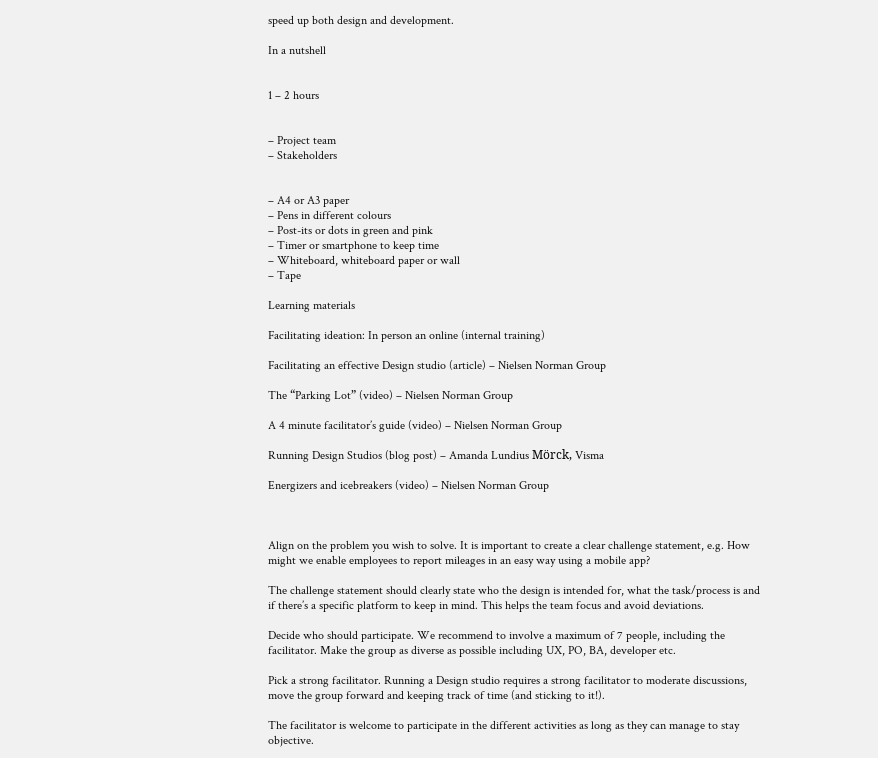speed up both design and development.

In a nutshell


1 – 2 hours


– Project team
– Stakeholders


– A4 or A3 paper
– Pens in different colours
– Post-its or dots in green and pink
– Timer or smartphone to keep time
– Whiteboard, whiteboard paper or wall
– Tape

Learning materials

Facilitating ideation: In person an online (internal training)

Facilitating an effective Design studio (article) – Nielsen Norman Group

The “Parking Lot” (video) – Nielsen Norman Group

A 4 minute facilitator’s guide (video) – Nielsen Norman Group

Running Design Studios (blog post) – Amanda Lundius Mörck, Visma

Energizers and icebreakers (video) – Nielsen Norman Group



Align on the problem you wish to solve. It is important to create a clear challenge statement, e.g. How might we enable employees to report mileages in an easy way using a mobile app?

The challenge statement should clearly state who the design is intended for, what the task/process is and if there’s a specific platform to keep in mind. This helps the team focus and avoid deviations.

Decide who should participate. We recommend to involve a maximum of 7 people, including the facilitator. Make the group as diverse as possible including UX, PO, BA, developer etc.

Pick a strong facilitator. Running a Design studio requires a strong facilitator to moderate discussions, move the group forward and keeping track of time (and sticking to it!).

The facilitator is welcome to participate in the different activities as long as they can manage to stay objective.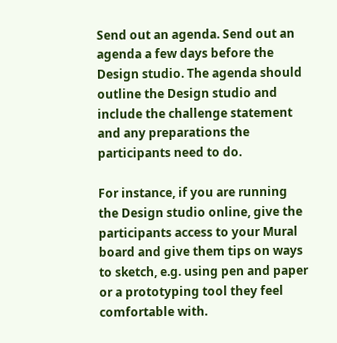Send out an agenda. Send out an agenda a few days before the Design studio. The agenda should outline the Design studio and include the challenge statement and any preparations the participants need to do.

For instance, if you are running the Design studio online, give the participants access to your Mural board and give them tips on ways to sketch, e.g. using pen and paper or a prototyping tool they feel comfortable with.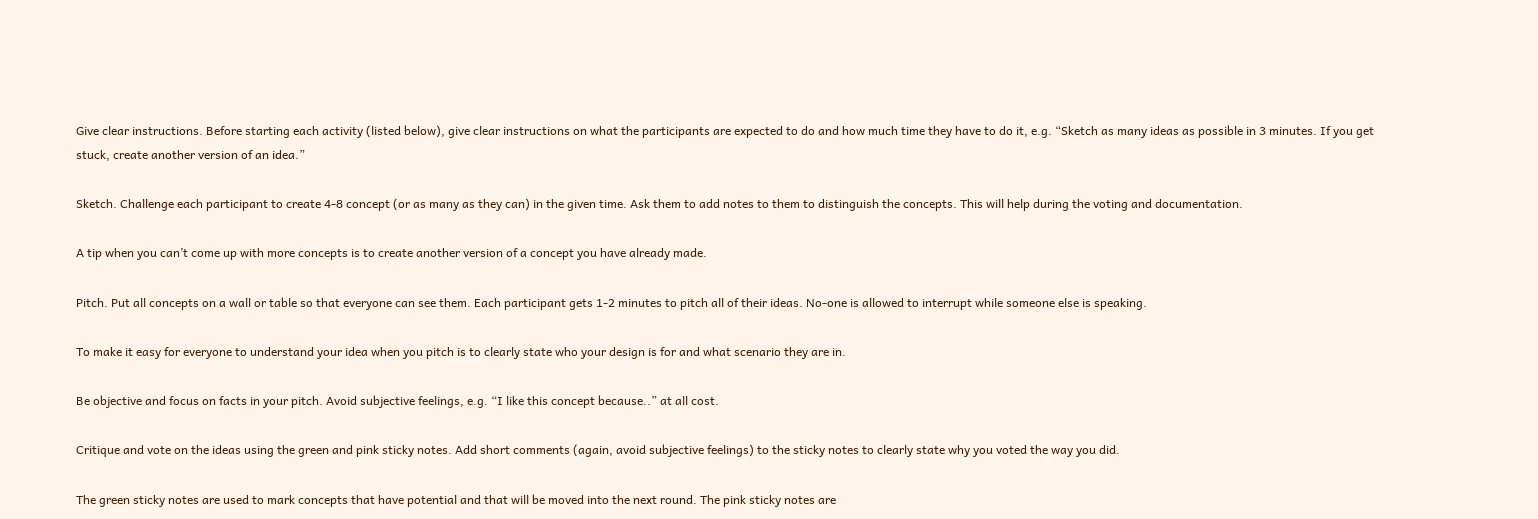Give clear instructions. Before starting each activity (listed below), give clear instructions on what the participants are expected to do and how much time they have to do it, e.g. “Sketch as many ideas as possible in 3 minutes. If you get stuck, create another version of an idea.”

Sketch. Challenge each participant to create 4-8 concept (or as many as they can) in the given time. Ask them to add notes to them to distinguish the concepts. This will help during the voting and documentation.

A tip when you can’t come up with more concepts is to create another version of a concept you have already made.

Pitch. Put all concepts on a wall or table so that everyone can see them. Each participant gets 1-2 minutes to pitch all of their ideas. No-one is allowed to interrupt while someone else is speaking.

To make it easy for everyone to understand your idea when you pitch is to clearly state who your design is for and what scenario they are in.

Be objective and focus on facts in your pitch. Avoid subjective feelings, e.g. “I like this concept because..” at all cost.

Critique and vote on the ideas using the green and pink sticky notes. Add short comments (again, avoid subjective feelings) to the sticky notes to clearly state why you voted the way you did.

The green sticky notes are used to mark concepts that have potential and that will be moved into the next round. The pink sticky notes are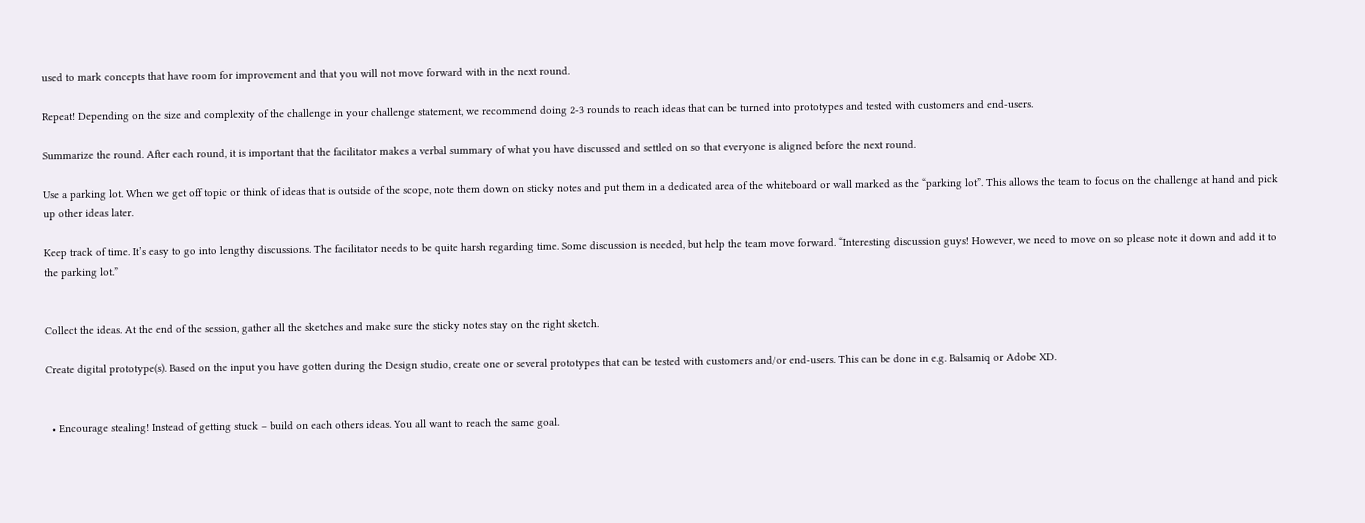used to mark concepts that have room for improvement and that you will not move forward with in the next round.

Repeat! Depending on the size and complexity of the challenge in your challenge statement, we recommend doing 2-3 rounds to reach ideas that can be turned into prototypes and tested with customers and end-users.

Summarize the round. After each round, it is important that the facilitator makes a verbal summary of what you have discussed and settled on so that everyone is aligned before the next round.

Use a parking lot. When we get off topic or think of ideas that is outside of the scope, note them down on sticky notes and put them in a dedicated area of the whiteboard or wall marked as the “parking lot”. This allows the team to focus on the challenge at hand and pick up other ideas later.

Keep track of time. It’s easy to go into lengthy discussions. The facilitator needs to be quite harsh regarding time. Some discussion is needed, but help the team move forward. “Interesting discussion guys! However, we need to move on so please note it down and add it to the parking lot.”


Collect the ideas. At the end of the session, gather all the sketches and make sure the sticky notes stay on the right sketch.

Create digital prototype(s). Based on the input you have gotten during the Design studio, create one or several prototypes that can be tested with customers and/or end-users. This can be done in e.g. Balsamiq or Adobe XD.


  • Encourage stealing! Instead of getting stuck – build on each others ideas. You all want to reach the same goal.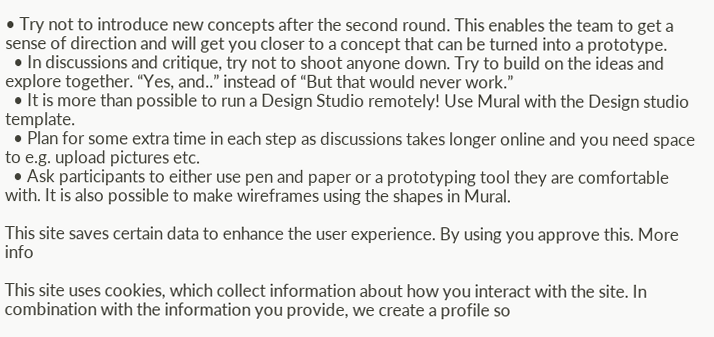• Try not to introduce new concepts after the second round. This enables the team to get a sense of direction and will get you closer to a concept that can be turned into a prototype.
  • In discussions and critique, try not to shoot anyone down. Try to build on the ideas and explore together. “Yes, and..” instead of “But that would never work.”
  • It is more than possible to run a Design Studio remotely! Use Mural with the Design studio template.
  • Plan for some extra time in each step as discussions takes longer online and you need space to e.g. upload pictures etc.
  • Ask participants to either use pen and paper or a prototyping tool they are comfortable with. It is also possible to make wireframes using the shapes in Mural.

This site saves certain data to enhance the user experience. By using you approve this. More info

This site uses cookies, which collect information about how you interact with the site. In combination with the information you provide, we create a profile so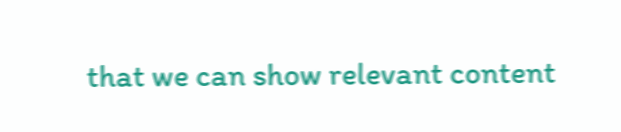that we can show relevant content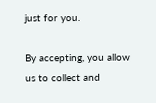just for you.

By accepting, you allow us to collect and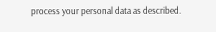process your personal data as described.